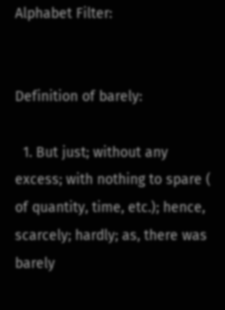Alphabet Filter:


Definition of barely:

  1. But just; without any excess; with nothing to spare ( of quantity, time, etc.); hence, scarcely; hardly; as, there was barely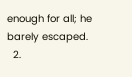enough for all; he barely escaped.
  2.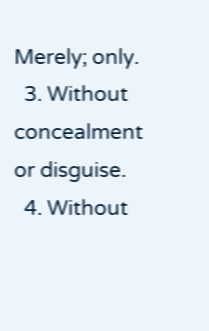Merely; only.
  3. Without concealment or disguise.
  4. Without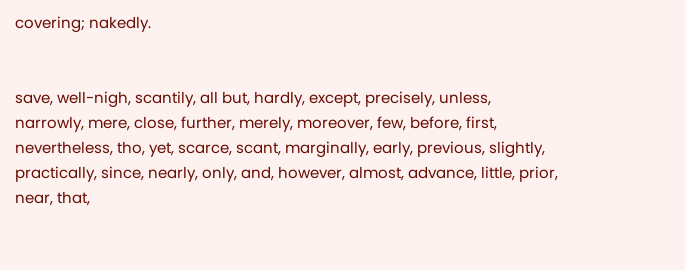covering; nakedly.


save, well-nigh, scantily, all but, hardly, except, precisely, unless, narrowly, mere, close, further, merely, moreover, few, before, first, nevertheless, tho, yet, scarce, scant, marginally, early, previous, slightly, practically, since, nearly, only, and, however, almost, advance, little, prior, near, that,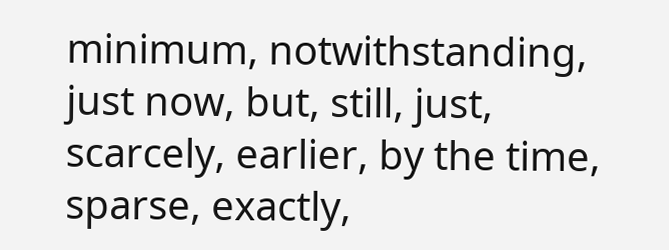minimum, notwithstanding, just now, but, still, just, scarcely, earlier, by the time, sparse, exactly,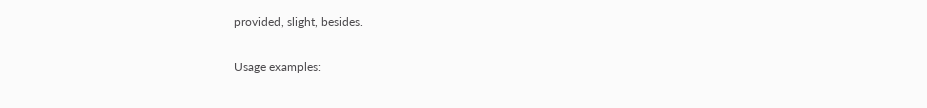provided, slight, besides.

Usage examples: